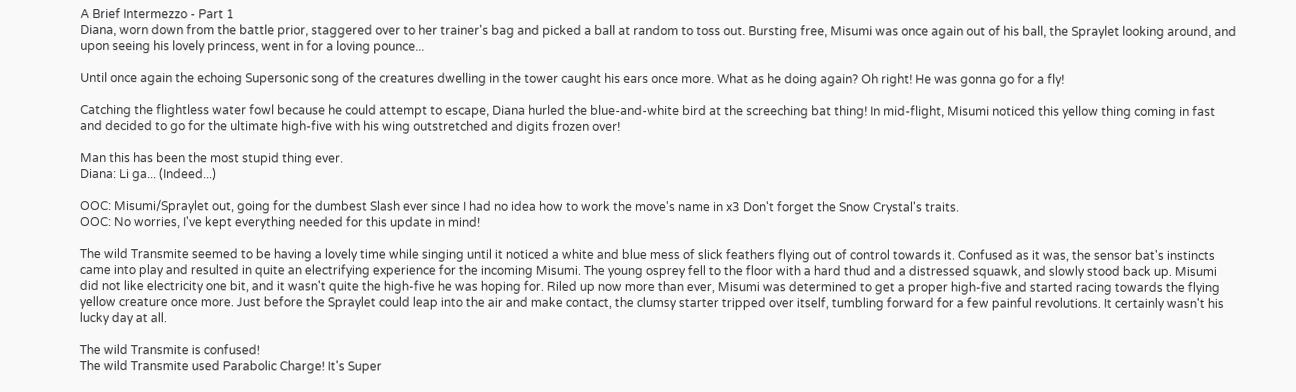A Brief Intermezzo - Part 1
Diana, worn down from the battle prior, staggered over to her trainer's bag and picked a ball at random to toss out. Bursting free, Misumi was once again out of his ball, the Spraylet looking around, and upon seeing his lovely princess, went in for a loving pounce...

Until once again the echoing Supersonic song of the creatures dwelling in the tower caught his ears once more. What as he doing again? Oh right! He was gonna go for a fly!

Catching the flightless water fowl because he could attempt to escape, Diana hurled the blue-and-white bird at the screeching bat thing! In mid-flight, Misumi noticed this yellow thing coming in fast and decided to go for the ultimate high-five with his wing outstretched and digits frozen over!

Man this has been the most stupid thing ever.
Diana: Li ga... (Indeed...)

OOC: Misumi/Spraylet out, going for the dumbest Slash ever since I had no idea how to work the move's name in x3 Don't forget the Snow Crystal's traits.
OOC: No worries, I've kept everything needed for this update in mind!

The wild Transmite seemed to be having a lovely time while singing until it noticed a white and blue mess of slick feathers flying out of control towards it. Confused as it was, the sensor bat's instincts came into play and resulted in quite an electrifying experience for the incoming Misumi. The young osprey fell to the floor with a hard thud and a distressed squawk, and slowly stood back up. Misumi did not like electricity one bit, and it wasn't quite the high-five he was hoping for. Riled up now more than ever, Misumi was determined to get a proper high-five and started racing towards the flying yellow creature once more. Just before the Spraylet could leap into the air and make contact, the clumsy starter tripped over itself, tumbling forward for a few painful revolutions. It certainly wasn't his lucky day at all.

The wild Transmite is confused!
The wild Transmite used Parabolic Charge! It's Super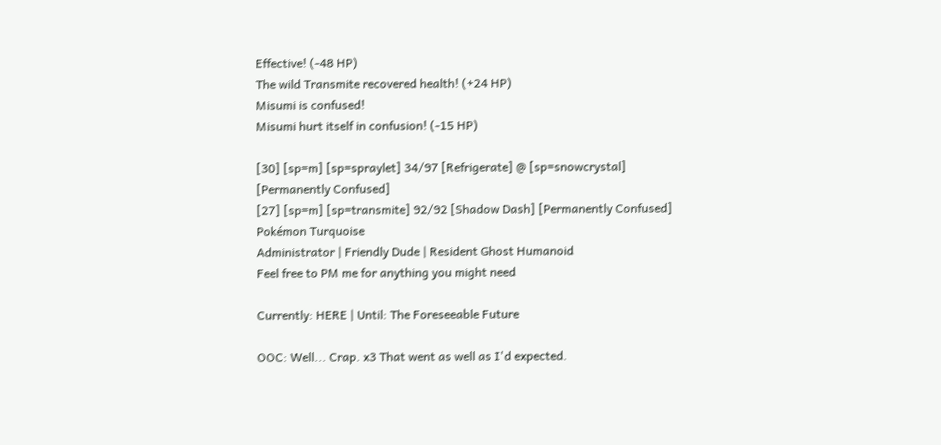Effective! (-48 HP)
The wild Transmite recovered health! (+24 HP)
Misumi is confused!
Misumi hurt itself in confusion! (-15 HP)

[30] [sp=m] [sp=spraylet] 34/97 [Refrigerate] @ [sp=snowcrystal] [Permanently Confused]
[27] [sp=m] [sp=transmite] 92/92 [Shadow Dash] [Permanently Confused]
Pokémon Turquoise
Administrator | Friendly Dude | Resident Ghost Humanoid
Feel free to PM me for anything you might need

Currently: HERE | Until: The Foreseeable Future

OOC: Well... Crap. x3 That went as well as I'd expected.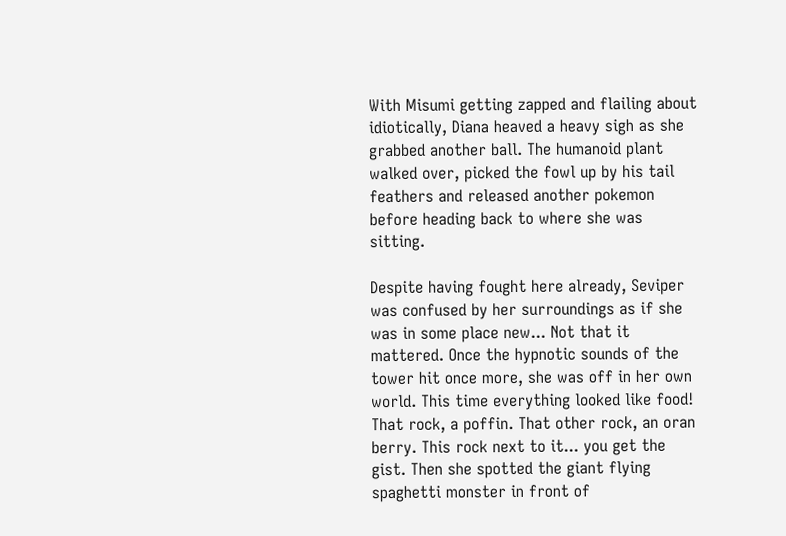With Misumi getting zapped and flailing about idiotically, Diana heaved a heavy sigh as she grabbed another ball. The humanoid plant walked over, picked the fowl up by his tail feathers and released another pokemon before heading back to where she was sitting.

Despite having fought here already, Seviper was confused by her surroundings as if she was in some place new... Not that it mattered. Once the hypnotic sounds of the tower hit once more, she was off in her own world. This time everything looked like food! That rock, a poffin. That other rock, an oran berry. This rock next to it... you get the gist. Then she spotted the giant flying spaghetti monster in front of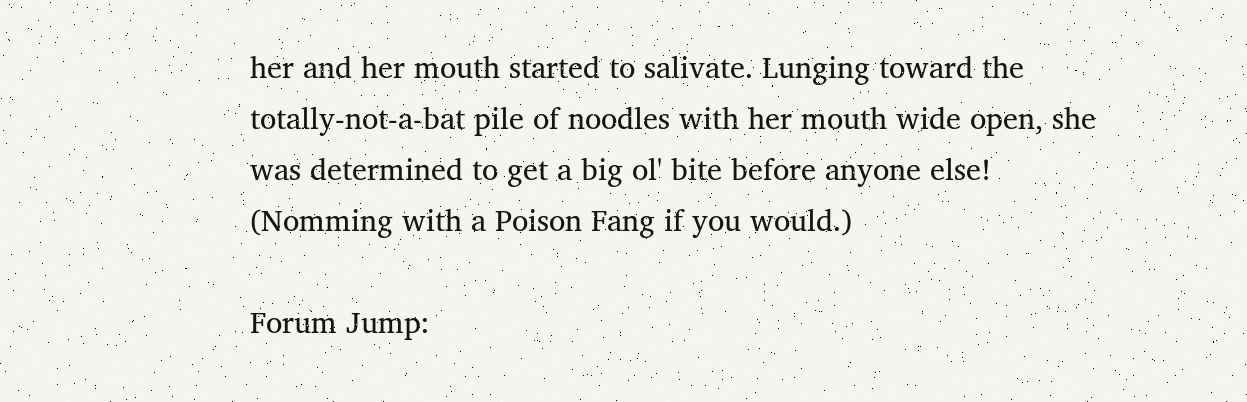her and her mouth started to salivate. Lunging toward the totally-not-a-bat pile of noodles with her mouth wide open, she was determined to get a big ol' bite before anyone else! (Nomming with a Poison Fang if you would.)

Forum Jump: